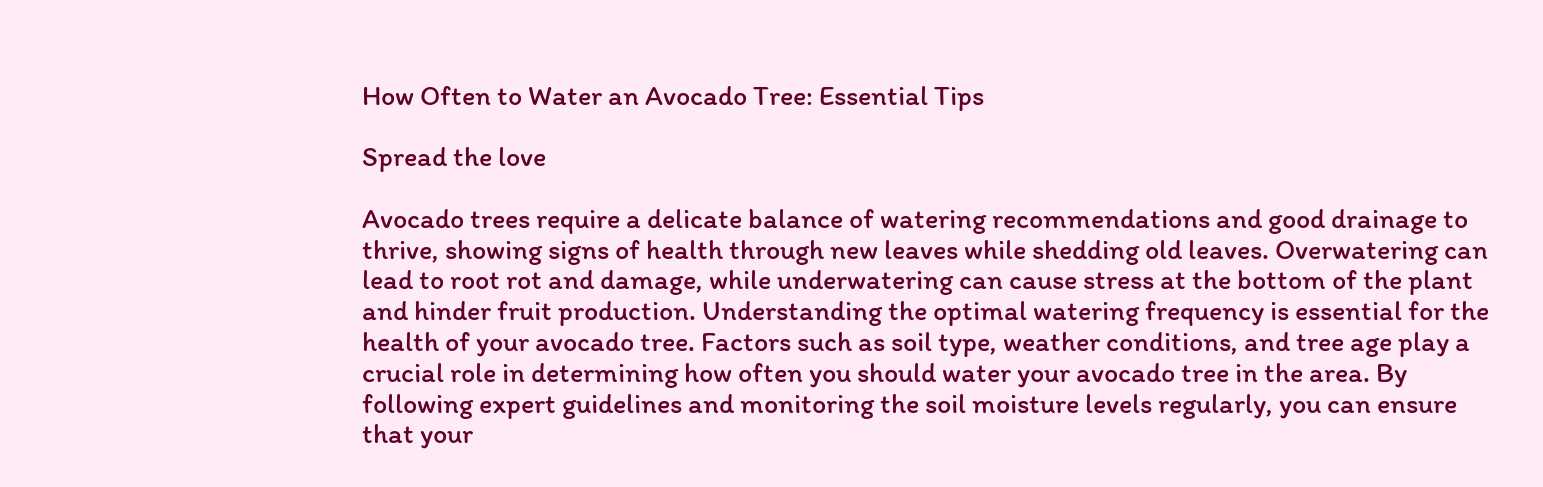How Often to Water an Avocado Tree: Essential Tips

Spread the love

Avocado trees require a delicate balance of watering recommendations and good drainage to thrive, showing signs of health through new leaves while shedding old leaves. Overwatering can lead to root rot and damage, while underwatering can cause stress at the bottom of the plant and hinder fruit production. Understanding the optimal watering frequency is essential for the health of your avocado tree. Factors such as soil type, weather conditions, and tree age play a crucial role in determining how often you should water your avocado tree in the area. By following expert guidelines and monitoring the soil moisture levels regularly, you can ensure that your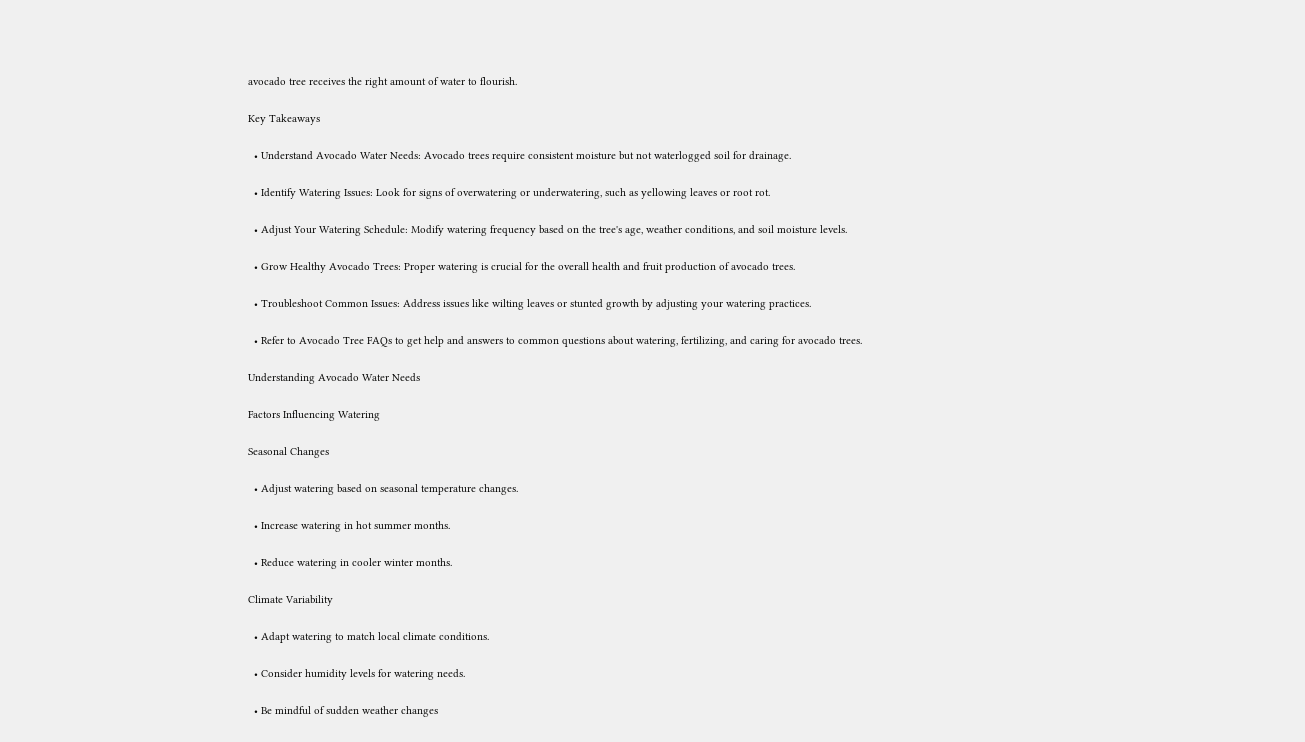avocado tree receives the right amount of water to flourish.

Key Takeaways

  • Understand Avocado Water Needs: Avocado trees require consistent moisture but not waterlogged soil for drainage.

  • Identify Watering Issues: Look for signs of overwatering or underwatering, such as yellowing leaves or root rot.

  • Adjust Your Watering Schedule: Modify watering frequency based on the tree's age, weather conditions, and soil moisture levels.

  • Grow Healthy Avocado Trees: Proper watering is crucial for the overall health and fruit production of avocado trees.

  • Troubleshoot Common Issues: Address issues like wilting leaves or stunted growth by adjusting your watering practices.

  • Refer to Avocado Tree FAQs to get help and answers to common questions about watering, fertilizing, and caring for avocado trees.

Understanding Avocado Water Needs

Factors Influencing Watering

Seasonal Changes

  • Adjust watering based on seasonal temperature changes.

  • Increase watering in hot summer months.

  • Reduce watering in cooler winter months.

Climate Variability

  • Adapt watering to match local climate conditions.

  • Consider humidity levels for watering needs.

  • Be mindful of sudden weather changes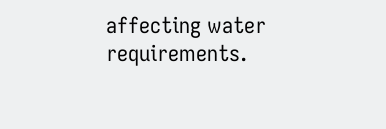affecting water requirements.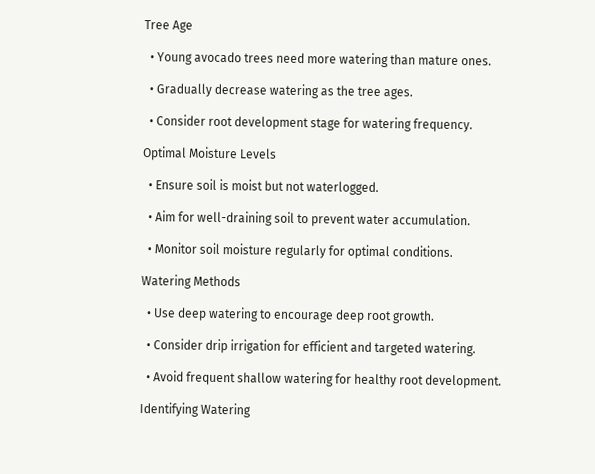Tree Age

  • Young avocado trees need more watering than mature ones.

  • Gradually decrease watering as the tree ages.

  • Consider root development stage for watering frequency.

Optimal Moisture Levels

  • Ensure soil is moist but not waterlogged.

  • Aim for well-draining soil to prevent water accumulation.

  • Monitor soil moisture regularly for optimal conditions.

Watering Methods

  • Use deep watering to encourage deep root growth.

  • Consider drip irrigation for efficient and targeted watering.

  • Avoid frequent shallow watering for healthy root development.

Identifying Watering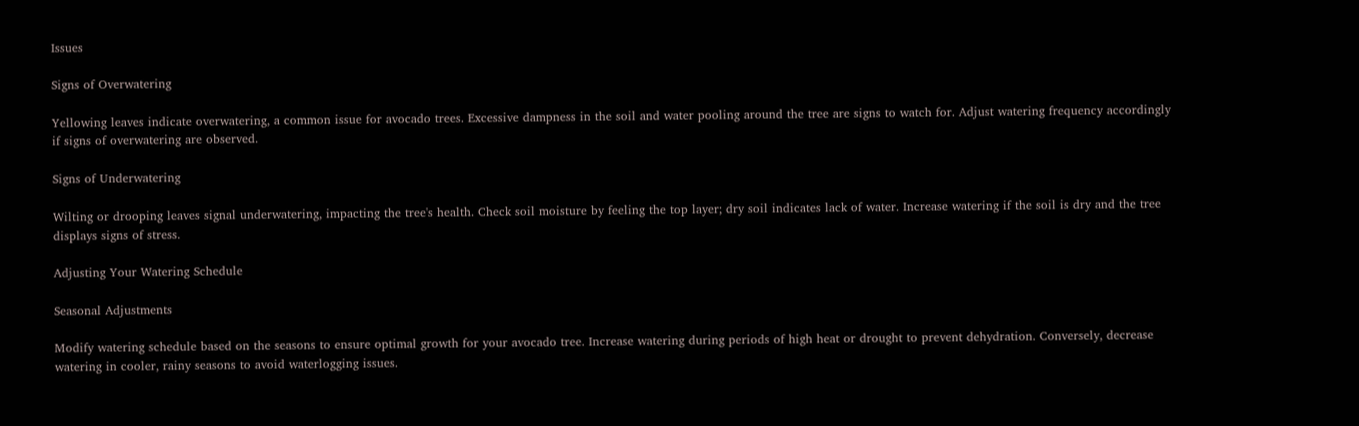Issues

Signs of Overwatering

Yellowing leaves indicate overwatering, a common issue for avocado trees. Excessive dampness in the soil and water pooling around the tree are signs to watch for. Adjust watering frequency accordingly if signs of overwatering are observed.

Signs of Underwatering

Wilting or drooping leaves signal underwatering, impacting the tree's health. Check soil moisture by feeling the top layer; dry soil indicates lack of water. Increase watering if the soil is dry and the tree displays signs of stress.

Adjusting Your Watering Schedule

Seasonal Adjustments

Modify watering schedule based on the seasons to ensure optimal growth for your avocado tree. Increase watering during periods of high heat or drought to prevent dehydration. Conversely, decrease watering in cooler, rainy seasons to avoid waterlogging issues.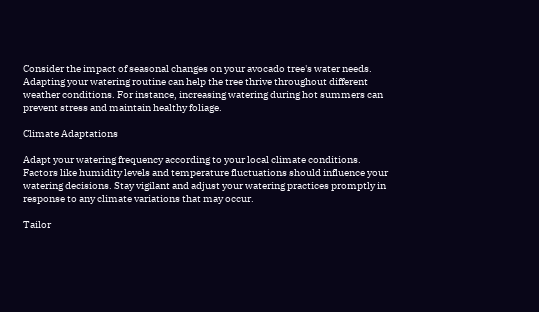Consider the impact of seasonal changes on your avocado tree's water needs. Adapting your watering routine can help the tree thrive throughout different weather conditions. For instance, increasing watering during hot summers can prevent stress and maintain healthy foliage.

Climate Adaptations

Adapt your watering frequency according to your local climate conditions. Factors like humidity levels and temperature fluctuations should influence your watering decisions. Stay vigilant and adjust your watering practices promptly in response to any climate variations that may occur.

Tailor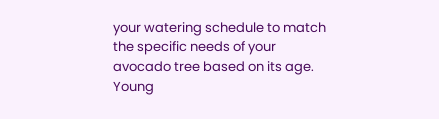your watering schedule to match the specific needs of your avocado tree based on its age. Young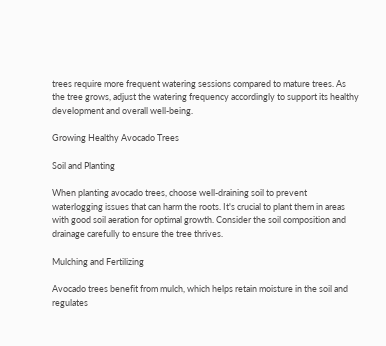trees require more frequent watering sessions compared to mature trees. As the tree grows, adjust the watering frequency accordingly to support its healthy development and overall well-being.

Growing Healthy Avocado Trees

Soil and Planting

When planting avocado trees, choose well-draining soil to prevent waterlogging issues that can harm the roots. It's crucial to plant them in areas with good soil aeration for optimal growth. Consider the soil composition and drainage carefully to ensure the tree thrives.

Mulching and Fertilizing

Avocado trees benefit from mulch, which helps retain moisture in the soil and regulates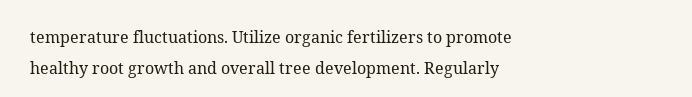temperature fluctuations. Utilize organic fertilizers to promote healthy root growth and overall tree development. Regularly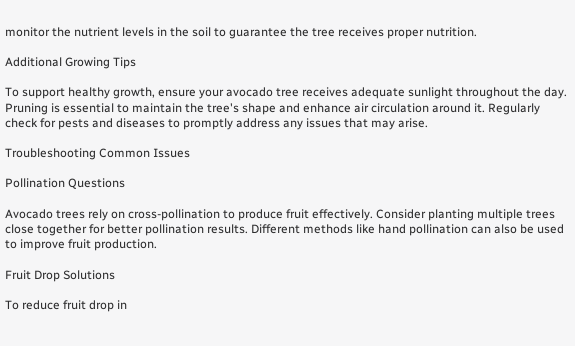monitor the nutrient levels in the soil to guarantee the tree receives proper nutrition.

Additional Growing Tips

To support healthy growth, ensure your avocado tree receives adequate sunlight throughout the day. Pruning is essential to maintain the tree's shape and enhance air circulation around it. Regularly check for pests and diseases to promptly address any issues that may arise.

Troubleshooting Common Issues

Pollination Questions

Avocado trees rely on cross-pollination to produce fruit effectively. Consider planting multiple trees close together for better pollination results. Different methods like hand pollination can also be used to improve fruit production.

Fruit Drop Solutions

To reduce fruit drop in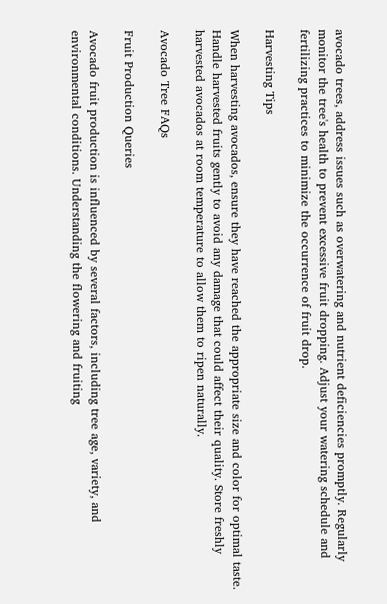avocado trees, address issues such as overwatering and nutrient deficiencies promptly. Regularly monitor the tree's health to prevent excessive fruit dropping. Adjust your watering schedule and fertilizing practices to minimize the occurrence of fruit drop.

Harvesting Tips

When harvesting avocados, ensure they have reached the appropriate size and color for optimal taste. Handle harvested fruits gently to avoid any damage that could affect their quality. Store freshly harvested avocados at room temperature to allow them to ripen naturally.

Avocado Tree FAQs

Fruit Production Queries

Avocado fruit production is influenced by several factors, including tree age, variety, and environmental conditions. Understanding the flowering and fruiting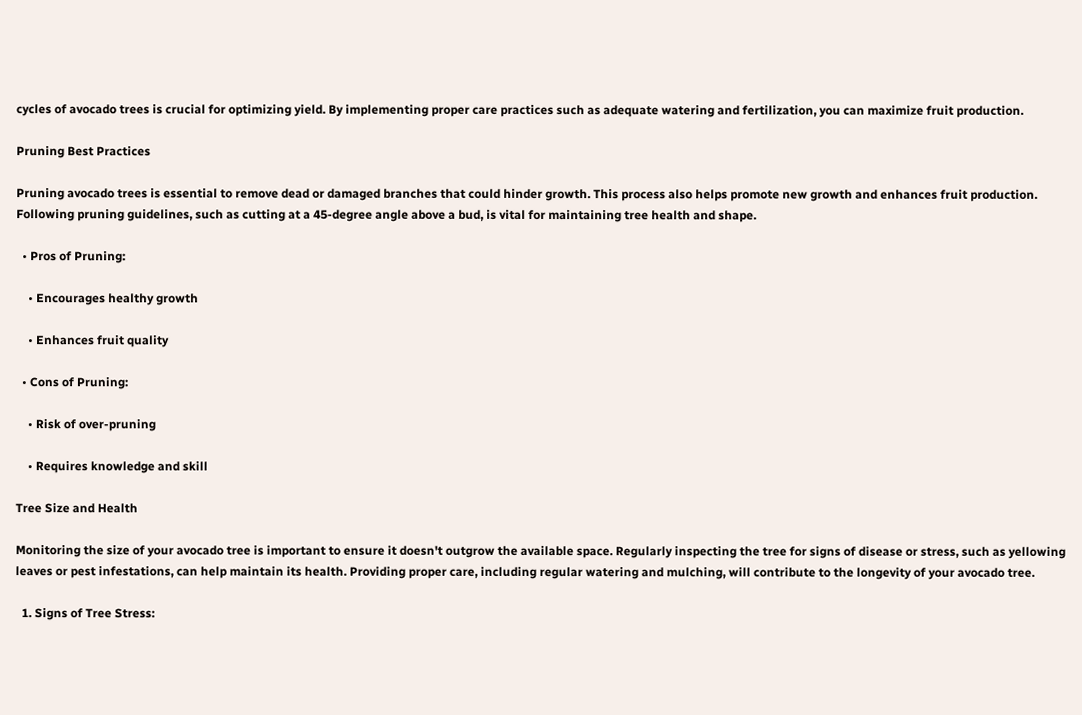cycles of avocado trees is crucial for optimizing yield. By implementing proper care practices such as adequate watering and fertilization, you can maximize fruit production.

Pruning Best Practices

Pruning avocado trees is essential to remove dead or damaged branches that could hinder growth. This process also helps promote new growth and enhances fruit production. Following pruning guidelines, such as cutting at a 45-degree angle above a bud, is vital for maintaining tree health and shape.

  • Pros of Pruning:

    • Encourages healthy growth

    • Enhances fruit quality

  • Cons of Pruning:

    • Risk of over-pruning

    • Requires knowledge and skill

Tree Size and Health

Monitoring the size of your avocado tree is important to ensure it doesn't outgrow the available space. Regularly inspecting the tree for signs of disease or stress, such as yellowing leaves or pest infestations, can help maintain its health. Providing proper care, including regular watering and mulching, will contribute to the longevity of your avocado tree.

  1. Signs of Tree Stress: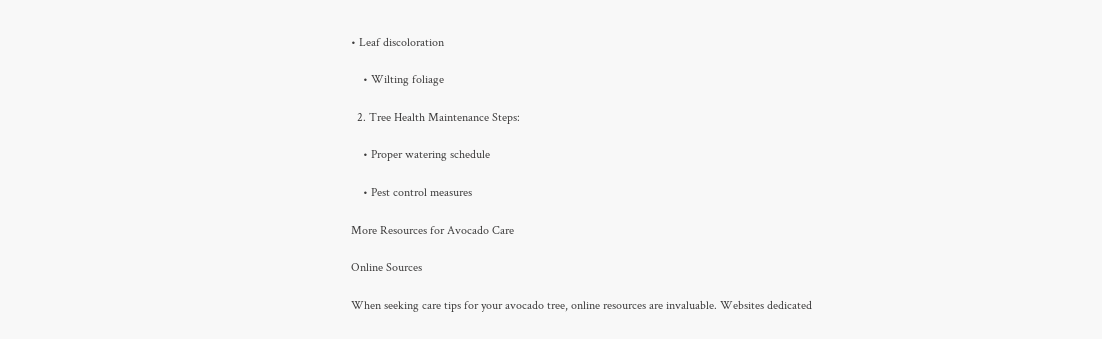• Leaf discoloration

    • Wilting foliage

  2. Tree Health Maintenance Steps:

    • Proper watering schedule

    • Pest control measures

More Resources for Avocado Care

Online Sources

When seeking care tips for your avocado tree, online resources are invaluable. Websites dedicated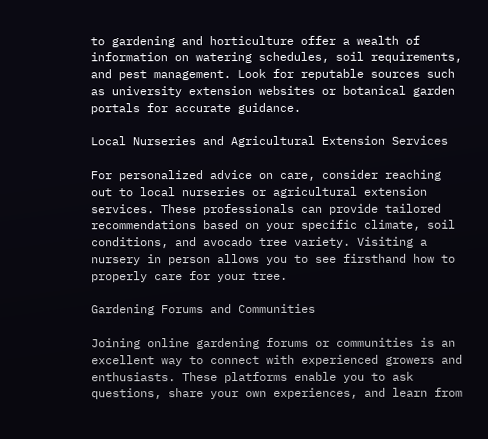to gardening and horticulture offer a wealth of information on watering schedules, soil requirements, and pest management. Look for reputable sources such as university extension websites or botanical garden portals for accurate guidance.

Local Nurseries and Agricultural Extension Services

For personalized advice on care, consider reaching out to local nurseries or agricultural extension services. These professionals can provide tailored recommendations based on your specific climate, soil conditions, and avocado tree variety. Visiting a nursery in person allows you to see firsthand how to properly care for your tree.

Gardening Forums and Communities

Joining online gardening forums or communities is an excellent way to connect with experienced growers and enthusiasts. These platforms enable you to ask questions, share your own experiences, and learn from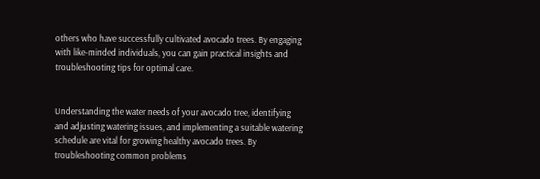others who have successfully cultivated avocado trees. By engaging with like-minded individuals, you can gain practical insights and troubleshooting tips for optimal care.


Understanding the water needs of your avocado tree, identifying and adjusting watering issues, and implementing a suitable watering schedule are vital for growing healthy avocado trees. By troubleshooting common problems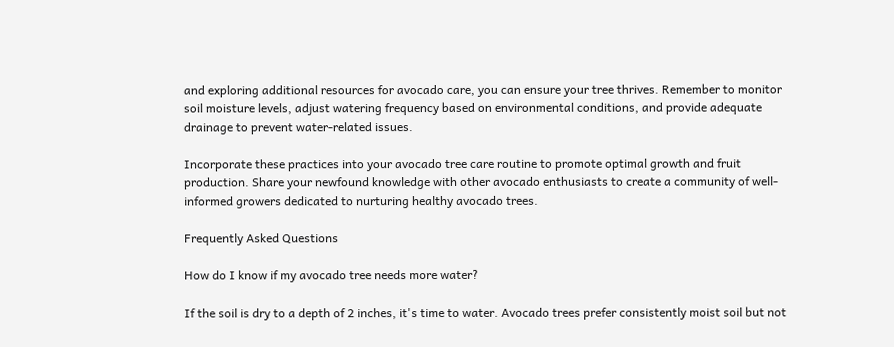and exploring additional resources for avocado care, you can ensure your tree thrives. Remember to monitor soil moisture levels, adjust watering frequency based on environmental conditions, and provide adequate drainage to prevent water-related issues.

Incorporate these practices into your avocado tree care routine to promote optimal growth and fruit production. Share your newfound knowledge with other avocado enthusiasts to create a community of well-informed growers dedicated to nurturing healthy avocado trees.

Frequently Asked Questions

How do I know if my avocado tree needs more water?

If the soil is dry to a depth of 2 inches, it's time to water. Avocado trees prefer consistently moist soil but not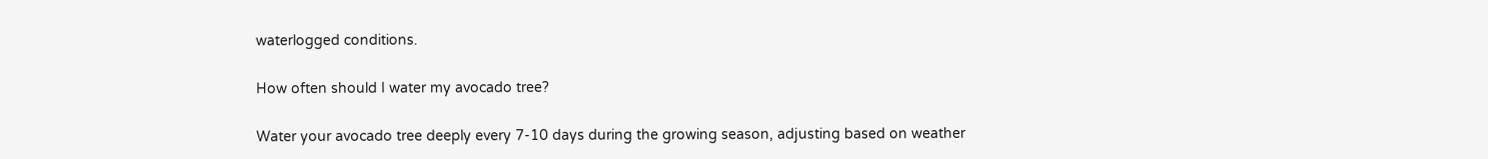waterlogged conditions.

How often should I water my avocado tree?

Water your avocado tree deeply every 7-10 days during the growing season, adjusting based on weather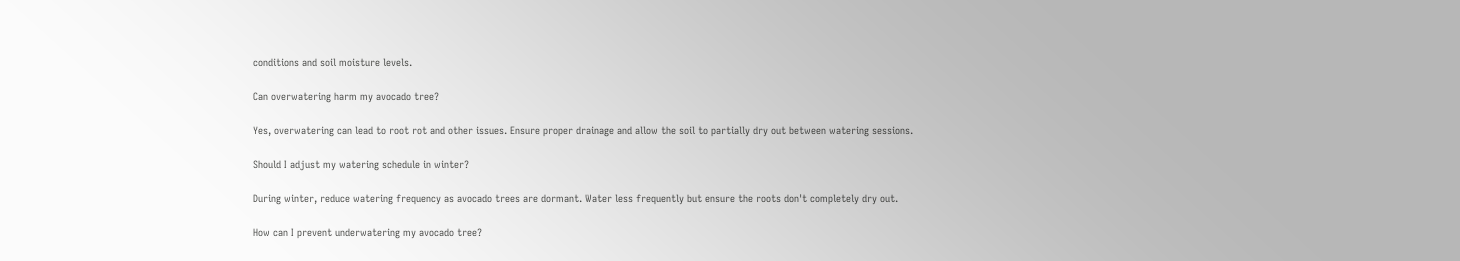conditions and soil moisture levels.

Can overwatering harm my avocado tree?

Yes, overwatering can lead to root rot and other issues. Ensure proper drainage and allow the soil to partially dry out between watering sessions.

Should I adjust my watering schedule in winter?

During winter, reduce watering frequency as avocado trees are dormant. Water less frequently but ensure the roots don't completely dry out.

How can I prevent underwatering my avocado tree?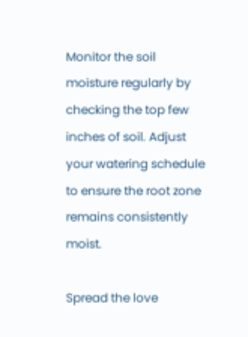Monitor the soil moisture regularly by checking the top few inches of soil. Adjust your watering schedule to ensure the root zone remains consistently moist.

Spread the love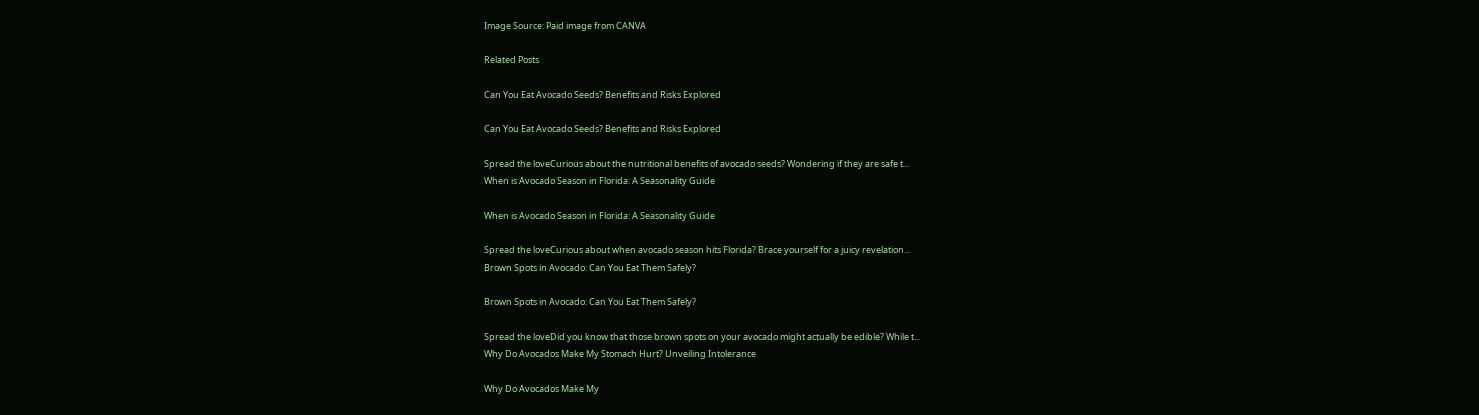Image Source: Paid image from CANVA

Related Posts

Can You Eat Avocado Seeds? Benefits and Risks Explored

Can You Eat Avocado Seeds? Benefits and Risks Explored

Spread the loveCurious about the nutritional benefits of avocado seeds? Wondering if they are safe t...
When is Avocado Season in Florida: A Seasonality Guide

When is Avocado Season in Florida: A Seasonality Guide

Spread the loveCurious about when avocado season hits Florida? Brace yourself for a juicy revelation...
Brown Spots in Avocado: Can You Eat Them Safely?

Brown Spots in Avocado: Can You Eat Them Safely?

Spread the loveDid you know that those brown spots on your avocado might actually be edible? While t...
Why Do Avocados Make My Stomach Hurt? Unveiling Intolerance

Why Do Avocados Make My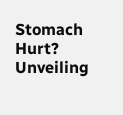Stomach Hurt? Unveiling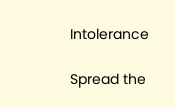Intolerance

Spread the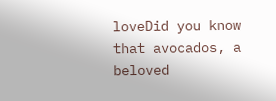loveDid you know that avocados, a beloved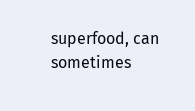superfood, can sometimes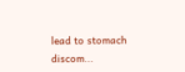lead to stomach discom...